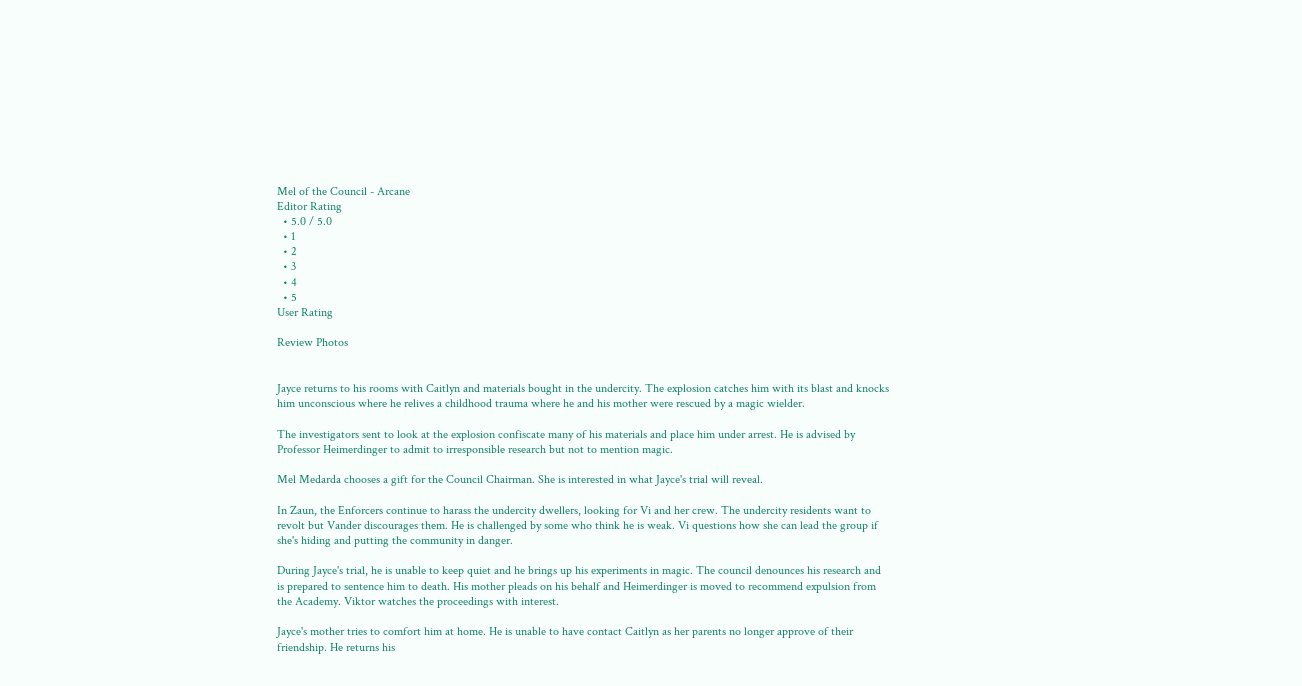Mel of the Council - Arcane
Editor Rating
  • 5.0 / 5.0
  • 1
  • 2
  • 3
  • 4
  • 5
User Rating

Review Photos


Jayce returns to his rooms with Caitlyn and materials bought in the undercity. The explosion catches him with its blast and knocks him unconscious where he relives a childhood trauma where he and his mother were rescued by a magic wielder.

The investigators sent to look at the explosion confiscate many of his materials and place him under arrest. He is advised by Professor Heimerdinger to admit to irresponsible research but not to mention magic.

Mel Medarda chooses a gift for the Council Chairman. She is interested in what Jayce's trial will reveal.

In Zaun, the Enforcers continue to harass the undercity dwellers, looking for Vi and her crew. The undercity residents want to revolt but Vander discourages them. He is challenged by some who think he is weak. Vi questions how she can lead the group if she's hiding and putting the community in danger.

During Jayce's trial, he is unable to keep quiet and he brings up his experiments in magic. The council denounces his research and is prepared to sentence him to death. His mother pleads on his behalf and Heimerdinger is moved to recommend expulsion from the Academy. Viktor watches the proceedings with interest.

Jayce's mother tries to comfort him at home. He is unable to have contact Caitlyn as her parents no longer approve of their friendship. He returns his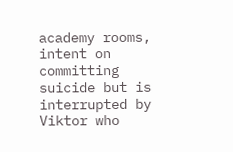academy rooms, intent on committing suicide but is interrupted by Viktor who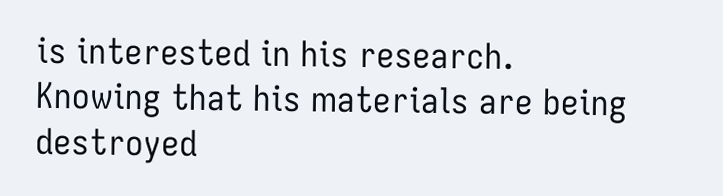is interested in his research. Knowing that his materials are being destroyed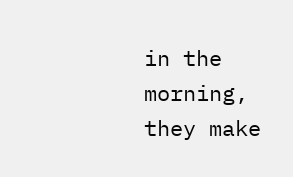in the morning, they make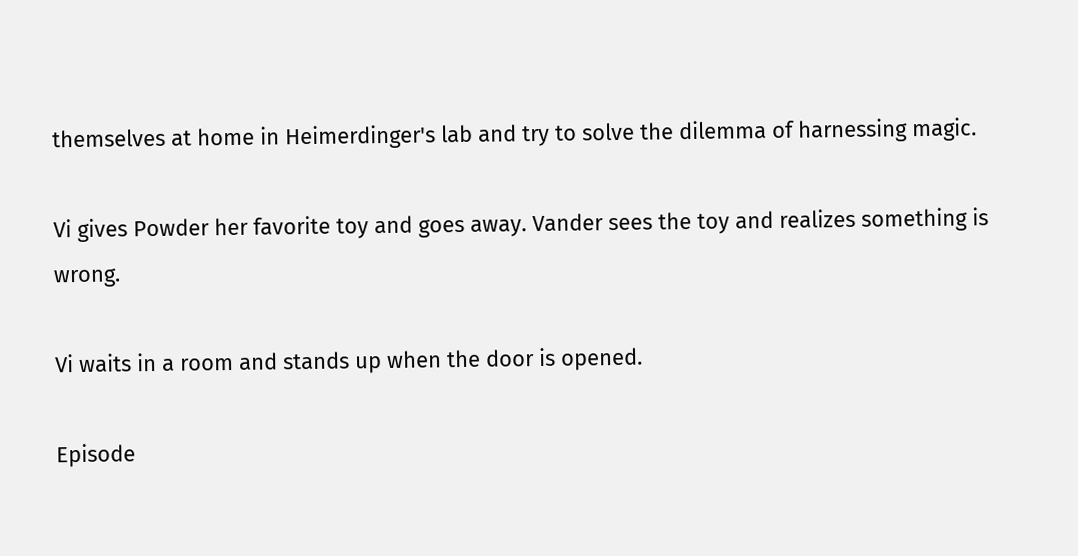themselves at home in Heimerdinger's lab and try to solve the dilemma of harnessing magic.

Vi gives Powder her favorite toy and goes away. Vander sees the toy and realizes something is wrong.

Vi waits in a room and stands up when the door is opened.

Episode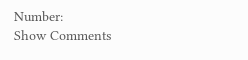Number:
Show Comments